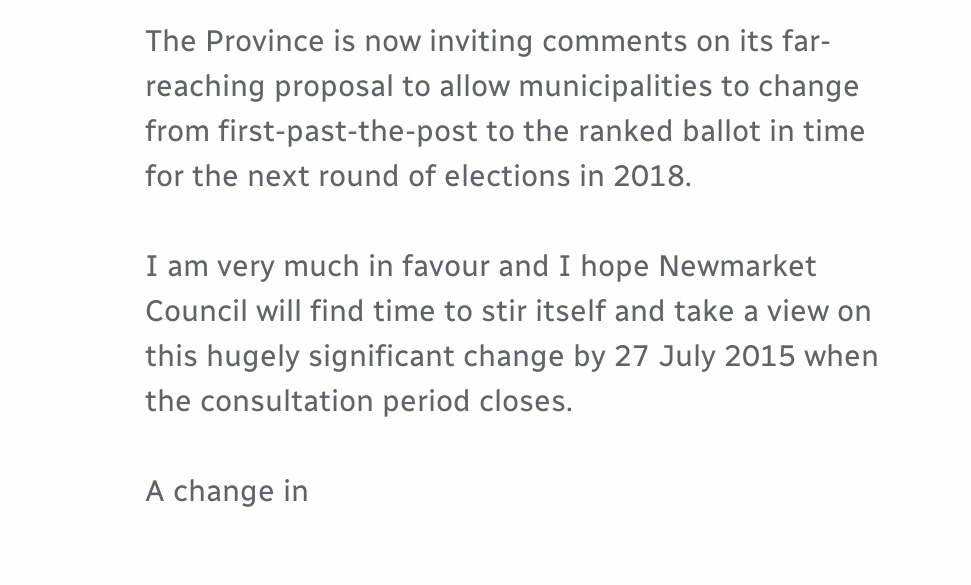The Province is now inviting comments on its far-reaching proposal to allow municipalities to change from first-past-the-post to the ranked ballot in time for the next round of elections in 2018.

I am very much in favour and I hope Newmarket Council will find time to stir itself and take a view on this hugely significant change by 27 July 2015 when the consultation period closes.

A change in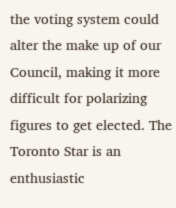the voting system could alter the make up of our Council, making it more difficult for polarizing figures to get elected. The Toronto Star is an enthusiastic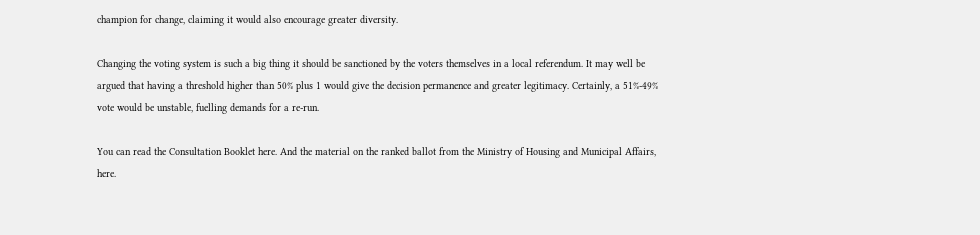champion for change, claiming it would also encourage greater diversity.

Changing the voting system is such a big thing it should be sanctioned by the voters themselves in a local referendum. It may well be argued that having a threshold higher than 50% plus 1 would give the decision permanence and greater legitimacy. Certainly, a 51%-49% vote would be unstable, fuelling demands for a re-run.

You can read the Consultation Booklet here. And the material on the ranked ballot from the Ministry of Housing and Municipal Affairs, here.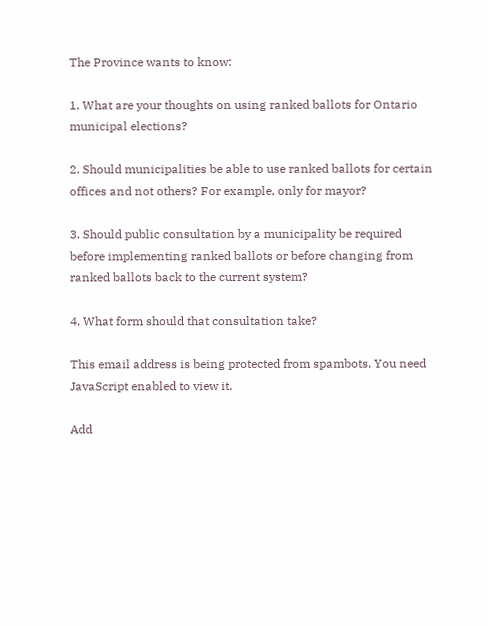The Province wants to know:

1. What are your thoughts on using ranked ballots for Ontario municipal elections?

2. Should municipalities be able to use ranked ballots for certain offices and not others? For example, only for mayor?

3. Should public consultation by a municipality be required before implementing ranked ballots or before changing from ranked ballots back to the current system?

4. What form should that consultation take?

This email address is being protected from spambots. You need JavaScript enabled to view it.

Add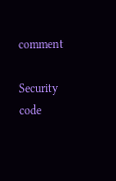comment

Security code